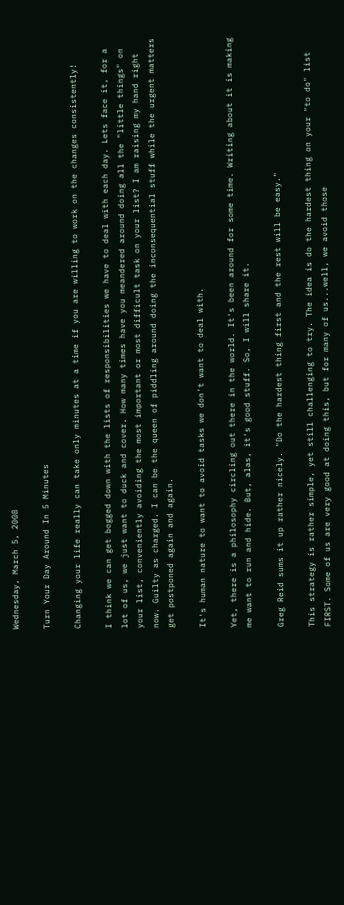Wednesday, March 5, 2008

Turn Your Day Around In 5 Minutes

Changing your life really can take only minutes at a time if you are willing to work on the changes consistently!

I think we can get bogged down with the lists of responsibilities we have to deal with each day. Lets face it, for a lot of us, we just want to duck and cover. How many times have you meandered around doing all the "little things" on your list, conveniently avoiding the most important or most difficult task on your list? I am raising my hand right now. Guilty as charged. I can be the queen of piddling around doing the inconsequential stuff while the urgent matters get postponed again and again.

It's human nature to want to avoid tasks we don't want to deal with.

Yet, there is a philosophy circling out there in the world. It's been around for some time. Writing about it is making me want to run and hide. But, alas, it's good stuff. So, I will share it.

Greg Reid sums it up rather nicely. "Do the hardest thing first and the rest will be easy."

This strategy is rather simple, yet still challenging to try. The idea is do the hardest thing on your "to do" list FIRST. Some of us are very good at doing this, but for many of us...well, we avoid those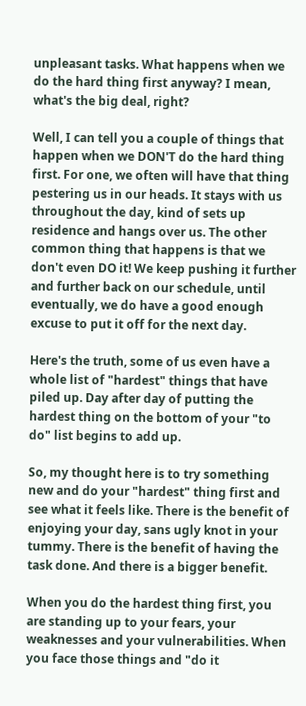unpleasant tasks. What happens when we do the hard thing first anyway? I mean, what's the big deal, right?

Well, I can tell you a couple of things that happen when we DON'T do the hard thing first. For one, we often will have that thing pestering us in our heads. It stays with us throughout the day, kind of sets up residence and hangs over us. The other common thing that happens is that we don't even DO it! We keep pushing it further and further back on our schedule, until eventually, we do have a good enough excuse to put it off for the next day.

Here's the truth, some of us even have a whole list of "hardest" things that have piled up. Day after day of putting the hardest thing on the bottom of your "to do" list begins to add up.

So, my thought here is to try something new and do your "hardest" thing first and see what it feels like. There is the benefit of enjoying your day, sans ugly knot in your tummy. There is the benefit of having the task done. And there is a bigger benefit.

When you do the hardest thing first, you are standing up to your fears, your weaknesses and your vulnerabilities. When you face those things and "do it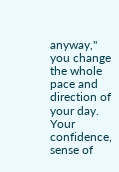anyway," you change the whole pace and direction of your day. Your confidence, sense of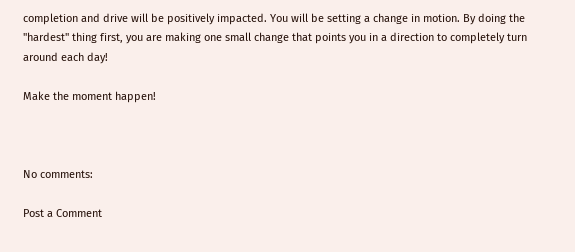completion and drive will be positively impacted. You will be setting a change in motion. By doing the "hardest" thing first, you are making one small change that points you in a direction to completely turn around each day!

Make the moment happen!



No comments:

Post a Comment